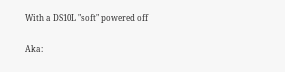With a DS10L "soft" powered off

Aka: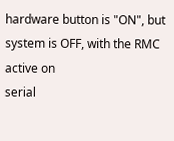hardware button is "ON", but system is OFF, with the RMC active on
serial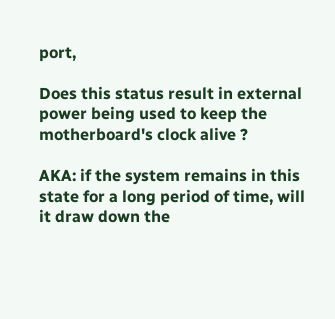port,

Does this status result in external power being used to keep the
motherboard's clock alive ?

AKA: if the system remains in this state for a long period of time, will
it draw down the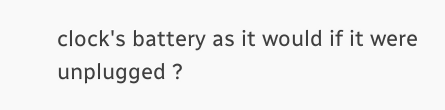clock's battery as it would if it were unplugged ?